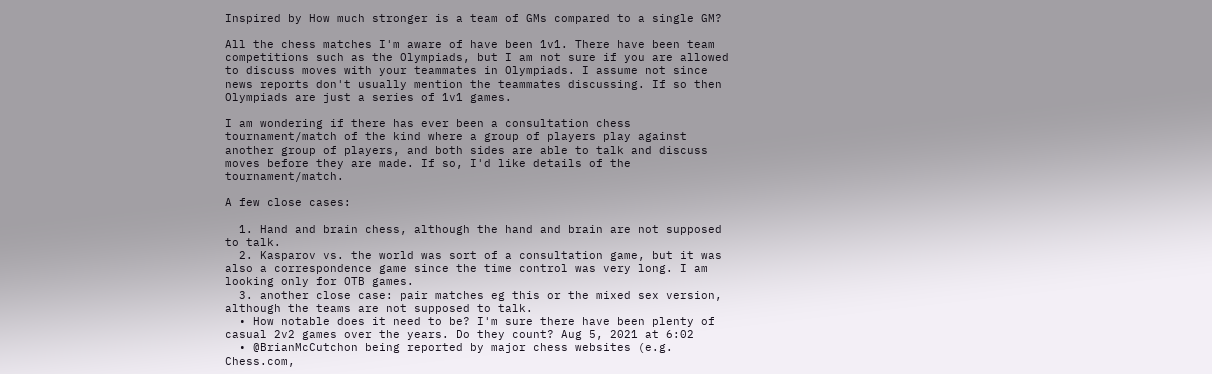Inspired by How much stronger is a team of GMs compared to a single GM?

All the chess matches I'm aware of have been 1v1. There have been team competitions such as the Olympiads, but I am not sure if you are allowed to discuss moves with your teammates in Olympiads. I assume not since news reports don't usually mention the teammates discussing. If so then Olympiads are just a series of 1v1 games.

I am wondering if there has ever been a consultation chess tournament/match of the kind where a group of players play against another group of players, and both sides are able to talk and discuss moves before they are made. If so, I'd like details of the tournament/match.

A few close cases:

  1. Hand and brain chess, although the hand and brain are not supposed to talk.
  2. Kasparov vs. the world was sort of a consultation game, but it was also a correspondence game since the time control was very long. I am looking only for OTB games.
  3. another close case: pair matches eg this or the mixed sex version, although the teams are not supposed to talk.
  • How notable does it need to be? I'm sure there have been plenty of casual 2v2 games over the years. Do they count? Aug 5, 2021 at 6:02
  • @BrianMcCutchon being reported by major chess websites (e.g. Chess.com,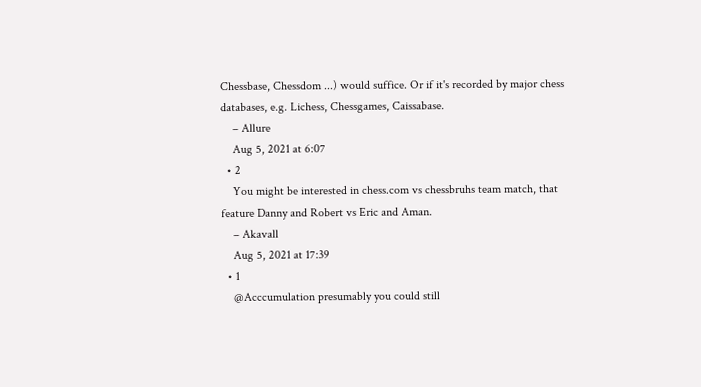Chessbase, Chessdom ...) would suffice. Or if it's recorded by major chess databases, e.g. Lichess, Chessgames, Caissabase.
    – Allure
    Aug 5, 2021 at 6:07
  • 2
    You might be interested in chess.com vs chessbruhs team match, that feature Danny and Robert vs Eric and Aman.
    – Akavall
    Aug 5, 2021 at 17:39
  • 1
    @Acccumulation presumably you could still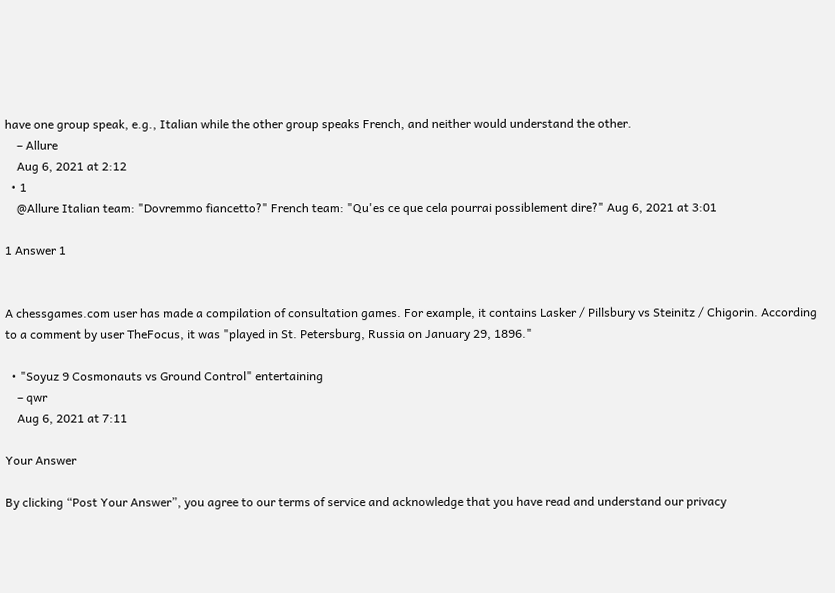have one group speak, e.g., Italian while the other group speaks French, and neither would understand the other.
    – Allure
    Aug 6, 2021 at 2:12
  • 1
    @Allure Italian team: "Dovremmo fiancetto?" French team: "Qu'es ce que cela pourrai possiblement dire?" Aug 6, 2021 at 3:01

1 Answer 1


A chessgames.com user has made a compilation of consultation games. For example, it contains Lasker / Pillsbury vs Steinitz / Chigorin. According to a comment by user TheFocus, it was "played in St. Petersburg, Russia on January 29, 1896."

  • "Soyuz 9 Cosmonauts vs Ground Control" entertaining
    – qwr
    Aug 6, 2021 at 7:11

Your Answer

By clicking “Post Your Answer”, you agree to our terms of service and acknowledge that you have read and understand our privacy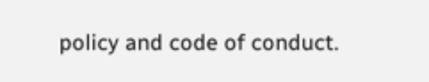policy and code of conduct.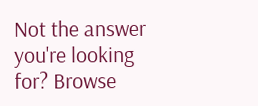Not the answer you're looking for? Browse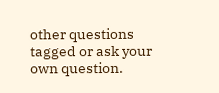other questions tagged or ask your own question.